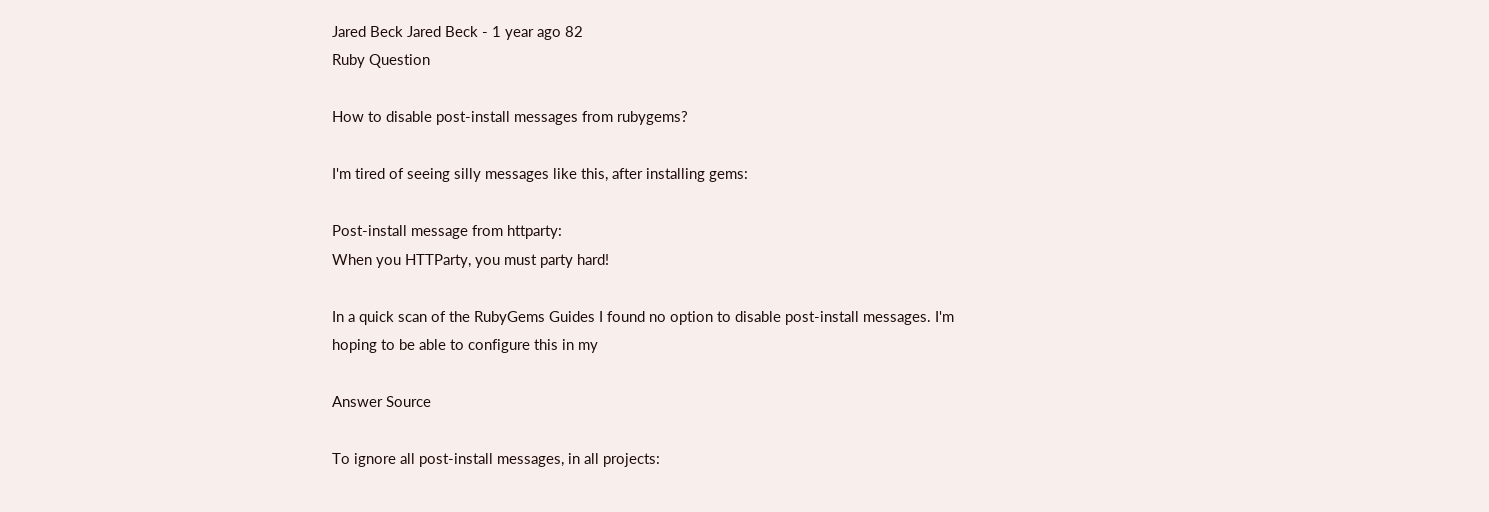Jared Beck Jared Beck - 1 year ago 82
Ruby Question

How to disable post-install messages from rubygems?

I'm tired of seeing silly messages like this, after installing gems:

Post-install message from httparty:
When you HTTParty, you must party hard!

In a quick scan of the RubyGems Guides I found no option to disable post-install messages. I'm hoping to be able to configure this in my

Answer Source

To ignore all post-install messages, in all projects: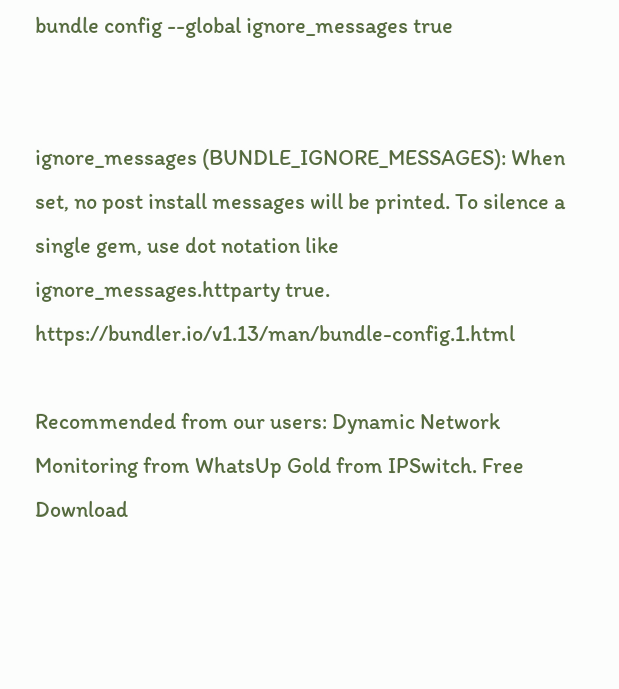bundle config --global ignore_messages true


ignore_messages (BUNDLE_IGNORE_MESSAGES): When set, no post install messages will be printed. To silence a single gem, use dot notation like ignore_messages.httparty true. https://bundler.io/v1.13/man/bundle-config.1.html

Recommended from our users: Dynamic Network Monitoring from WhatsUp Gold from IPSwitch. Free Download